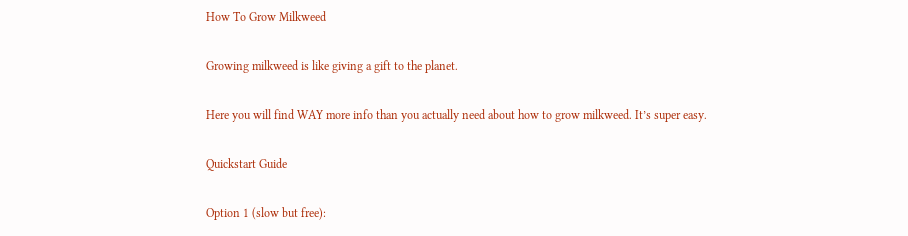How To Grow Milkweed

Growing milkweed is like giving a gift to the planet.

Here you will find WAY more info than you actually need about how to grow milkweed. It’s super easy.

Quickstart Guide

Option 1 (slow but free):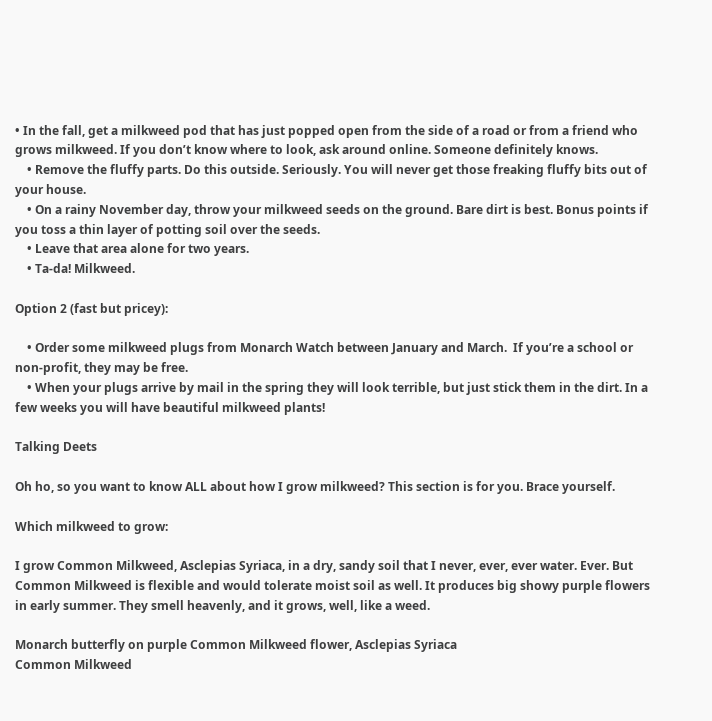• In the fall, get a milkweed pod that has just popped open from the side of a road or from a friend who grows milkweed. If you don’t know where to look, ask around online. Someone definitely knows.
    • Remove the fluffy parts. Do this outside. Seriously. You will never get those freaking fluffy bits out of your house.
    • On a rainy November day, throw your milkweed seeds on the ground. Bare dirt is best. Bonus points if you toss a thin layer of potting soil over the seeds.
    • Leave that area alone for two years.
    • Ta-da! Milkweed.

Option 2 (fast but pricey):

    • Order some milkweed plugs from Monarch Watch between January and March.  If you’re a school or non-profit, they may be free.
    • When your plugs arrive by mail in the spring they will look terrible, but just stick them in the dirt. In a few weeks you will have beautiful milkweed plants!

Talking Deets

Oh ho, so you want to know ALL about how I grow milkweed? This section is for you. Brace yourself.

Which milkweed to grow:

I grow Common Milkweed, Asclepias Syriaca, in a dry, sandy soil that I never, ever, ever water. Ever. But Common Milkweed is flexible and would tolerate moist soil as well. It produces big showy purple flowers in early summer. They smell heavenly, and it grows, well, like a weed.

Monarch butterfly on purple Common Milkweed flower, Asclepias Syriaca
Common Milkweed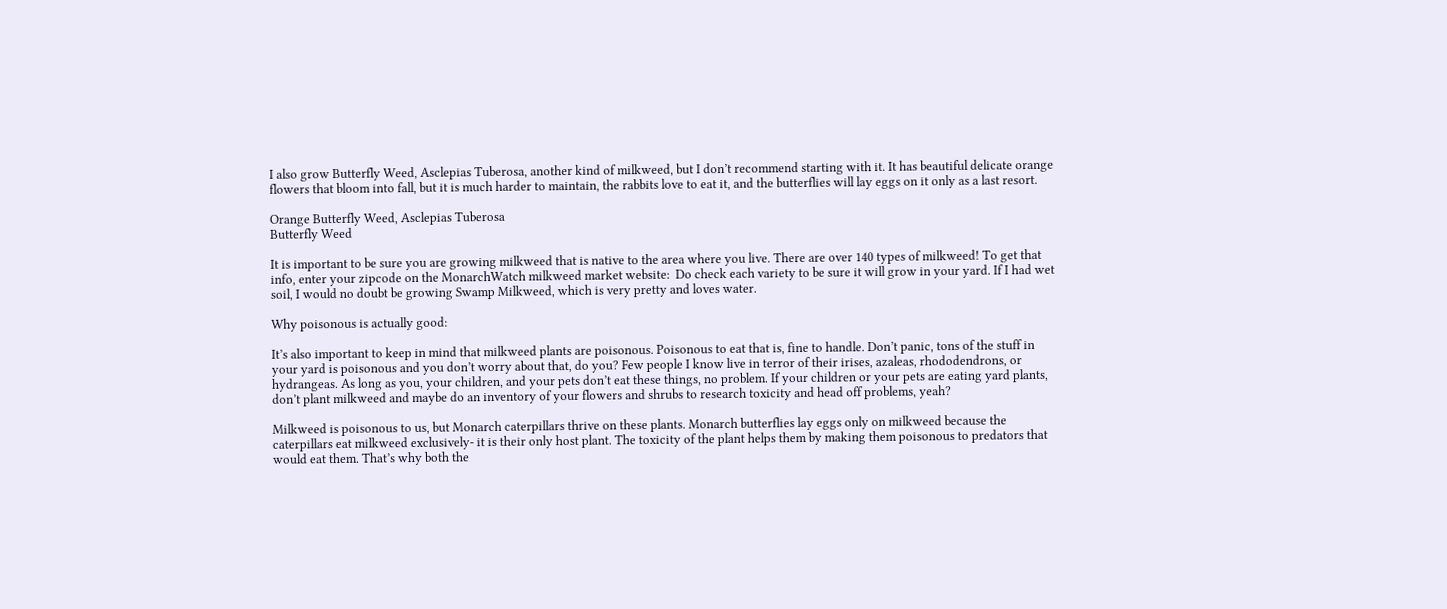I also grow Butterfly Weed, Asclepias Tuberosa, another kind of milkweed, but I don’t recommend starting with it. It has beautiful delicate orange flowers that bloom into fall, but it is much harder to maintain, the rabbits love to eat it, and the butterflies will lay eggs on it only as a last resort.

Orange Butterfly Weed, Asclepias Tuberosa
Butterfly Weed

It is important to be sure you are growing milkweed that is native to the area where you live. There are over 140 types of milkweed! To get that info, enter your zipcode on the MonarchWatch milkweed market website:  Do check each variety to be sure it will grow in your yard. If I had wet soil, I would no doubt be growing Swamp Milkweed, which is very pretty and loves water.

Why poisonous is actually good:

It’s also important to keep in mind that milkweed plants are poisonous. Poisonous to eat that is, fine to handle. Don’t panic, tons of the stuff in your yard is poisonous and you don’t worry about that, do you? Few people I know live in terror of their irises, azaleas, rhododendrons, or hydrangeas. As long as you, your children, and your pets don’t eat these things, no problem. If your children or your pets are eating yard plants, don’t plant milkweed and maybe do an inventory of your flowers and shrubs to research toxicity and head off problems, yeah?

Milkweed is poisonous to us, but Monarch caterpillars thrive on these plants. Monarch butterflies lay eggs only on milkweed because the caterpillars eat milkweed exclusively- it is their only host plant. The toxicity of the plant helps them by making them poisonous to predators that would eat them. That’s why both the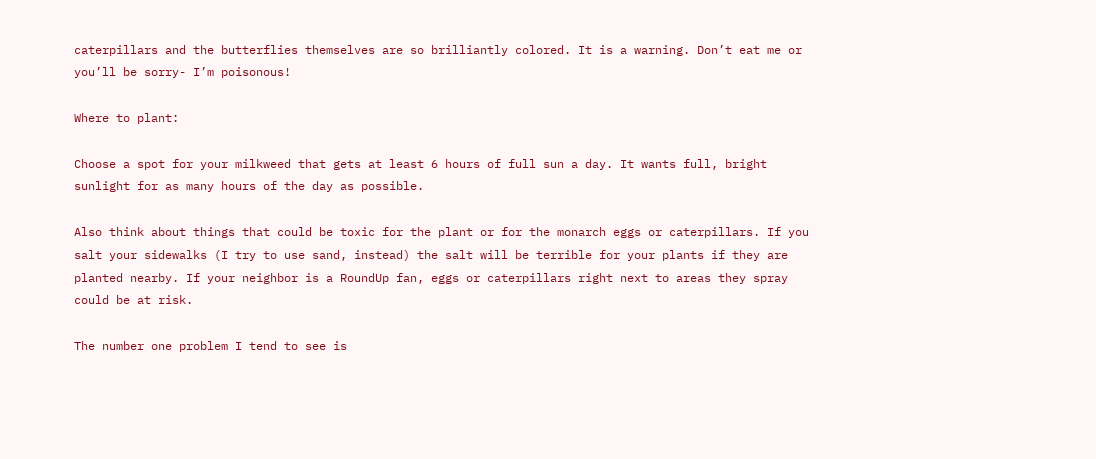caterpillars and the butterflies themselves are so brilliantly colored. It is a warning. Don’t eat me or you’ll be sorry- I’m poisonous!

Where to plant:

Choose a spot for your milkweed that gets at least 6 hours of full sun a day. It wants full, bright sunlight for as many hours of the day as possible.

Also think about things that could be toxic for the plant or for the monarch eggs or caterpillars. If you salt your sidewalks (I try to use sand, instead) the salt will be terrible for your plants if they are planted nearby. If your neighbor is a RoundUp fan, eggs or caterpillars right next to areas they spray could be at risk.

The number one problem I tend to see is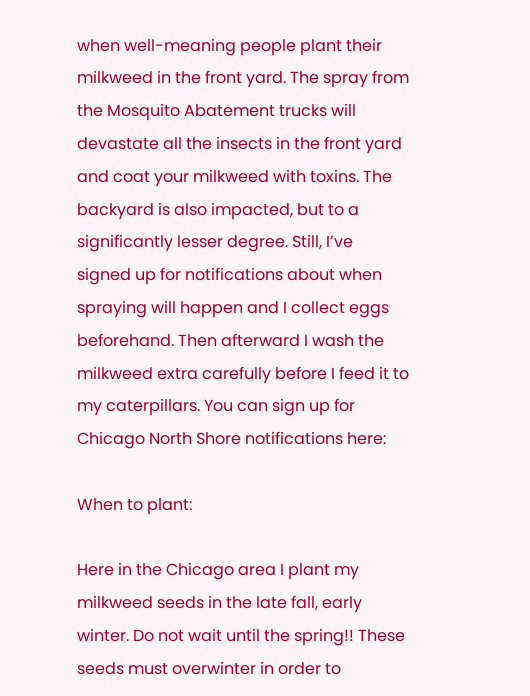when well-meaning people plant their milkweed in the front yard. The spray from the Mosquito Abatement trucks will devastate all the insects in the front yard and coat your milkweed with toxins. The backyard is also impacted, but to a significantly lesser degree. Still, I’ve signed up for notifications about when spraying will happen and I collect eggs beforehand. Then afterward I wash the milkweed extra carefully before I feed it to my caterpillars. You can sign up for Chicago North Shore notifications here:

When to plant:

Here in the Chicago area I plant my milkweed seeds in the late fall, early winter. Do not wait until the spring!! These seeds must overwinter in order to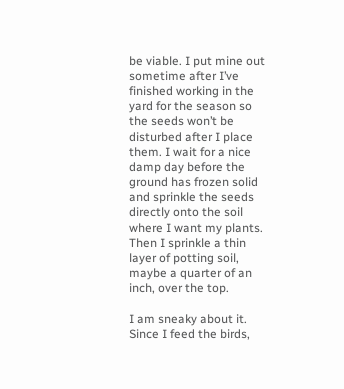be viable. I put mine out sometime after I’ve finished working in the yard for the season so the seeds won’t be disturbed after I place them. I wait for a nice damp day before the ground has frozen solid and sprinkle the seeds directly onto the soil where I want my plants. Then I sprinkle a thin layer of potting soil, maybe a quarter of an inch, over the top.

I am sneaky about it. Since I feed the birds,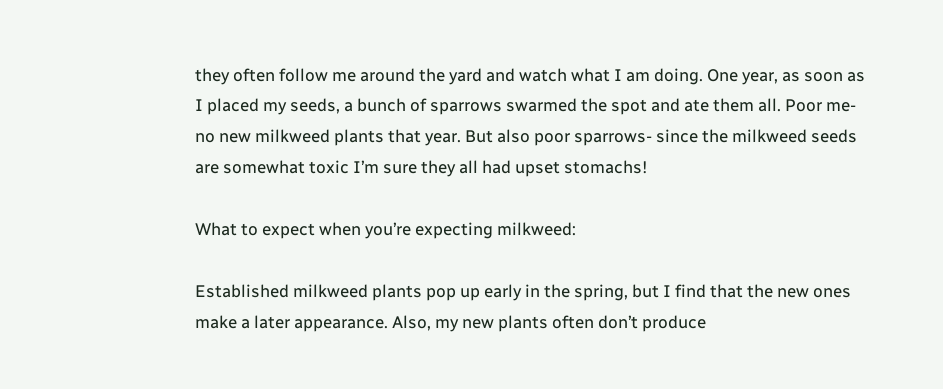they often follow me around the yard and watch what I am doing. One year, as soon as I placed my seeds, a bunch of sparrows swarmed the spot and ate them all. Poor me- no new milkweed plants that year. But also poor sparrows- since the milkweed seeds are somewhat toxic I’m sure they all had upset stomachs!

What to expect when you’re expecting milkweed:

Established milkweed plants pop up early in the spring, but I find that the new ones make a later appearance. Also, my new plants often don’t produce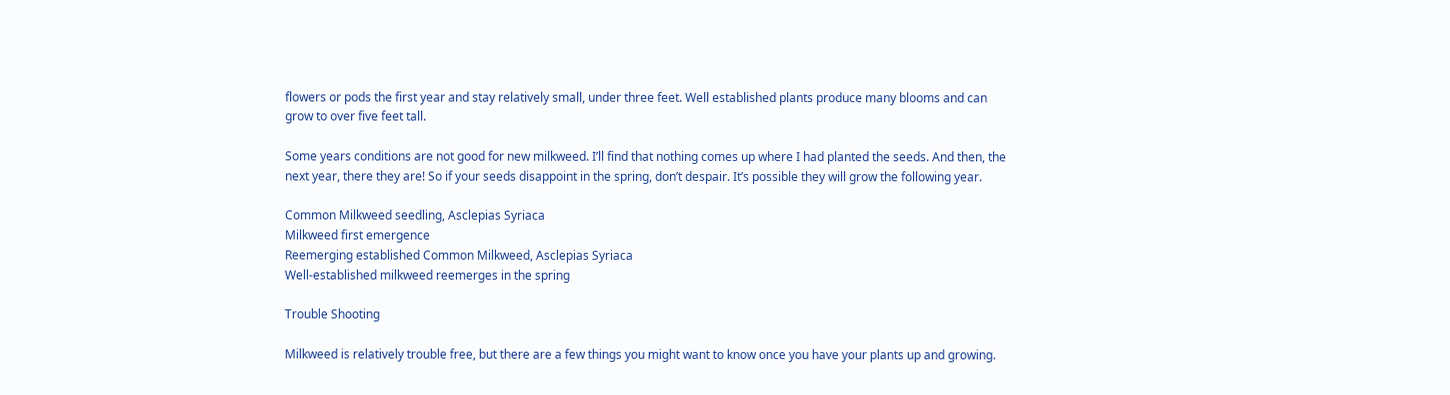flowers or pods the first year and stay relatively small, under three feet. Well established plants produce many blooms and can grow to over five feet tall.

Some years conditions are not good for new milkweed. I’ll find that nothing comes up where I had planted the seeds. And then, the next year, there they are! So if your seeds disappoint in the spring, don’t despair. It’s possible they will grow the following year.

Common Milkweed seedling, Asclepias Syriaca
Milkweed first emergence
Reemerging established Common Milkweed, Asclepias Syriaca
Well-established milkweed reemerges in the spring

Trouble Shooting

Milkweed is relatively trouble free, but there are a few things you might want to know once you have your plants up and growing.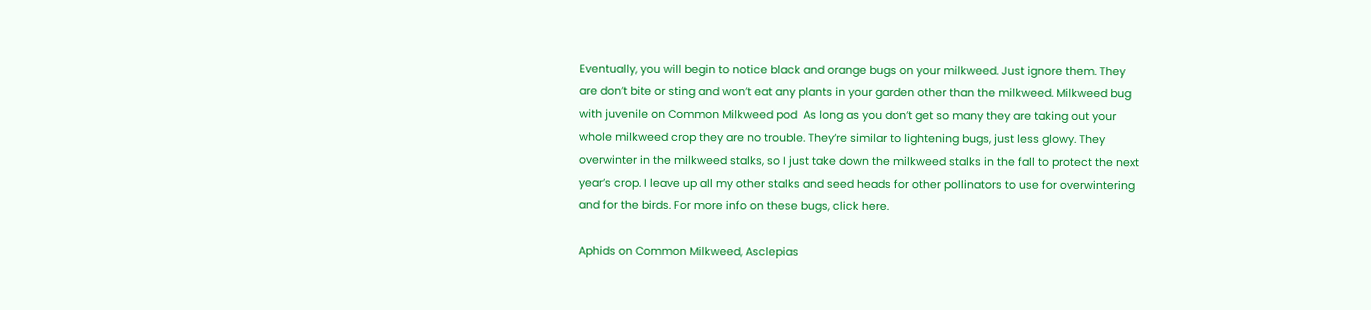Eventually, you will begin to notice black and orange bugs on your milkweed. Just ignore them. They are don’t bite or sting and won’t eat any plants in your garden other than the milkweed. Milkweed bug with juvenile on Common Milkweed pod  As long as you don’t get so many they are taking out your whole milkweed crop they are no trouble. They’re similar to lightening bugs, just less glowy. They overwinter in the milkweed stalks, so I just take down the milkweed stalks in the fall to protect the next year’s crop. I leave up all my other stalks and seed heads for other pollinators to use for overwintering and for the birds. For more info on these bugs, click here.

Aphids on Common Milkweed, Asclepias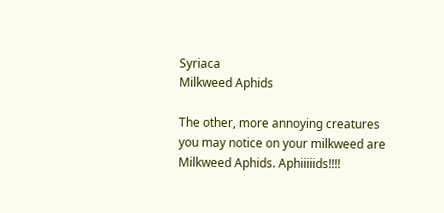Syriaca
Milkweed Aphids

The other, more annoying creatures you may notice on your milkweed are Milkweed Aphids. Aphiiiiids!!!!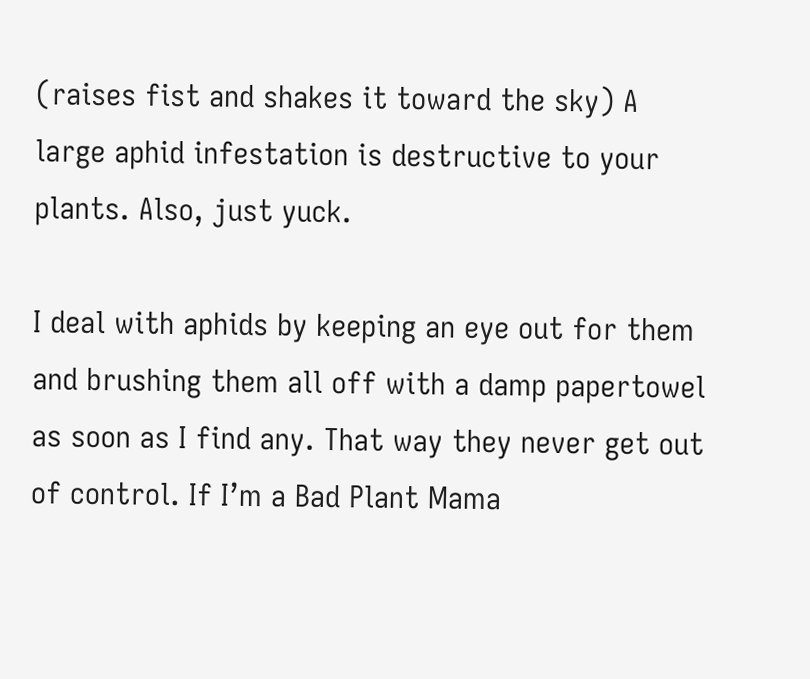(raises fist and shakes it toward the sky) A large aphid infestation is destructive to your plants. Also, just yuck.

I deal with aphids by keeping an eye out for them and brushing them all off with a damp papertowel as soon as I find any. That way they never get out of control. If I’m a Bad Plant Mama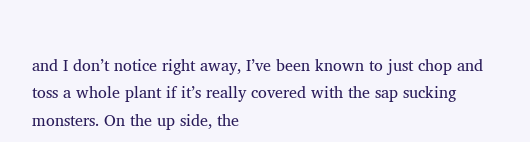and I don’t notice right away, I’ve been known to just chop and toss a whole plant if it’s really covered with the sap sucking monsters. On the up side, the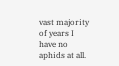vast majority of years I have no aphids at all.